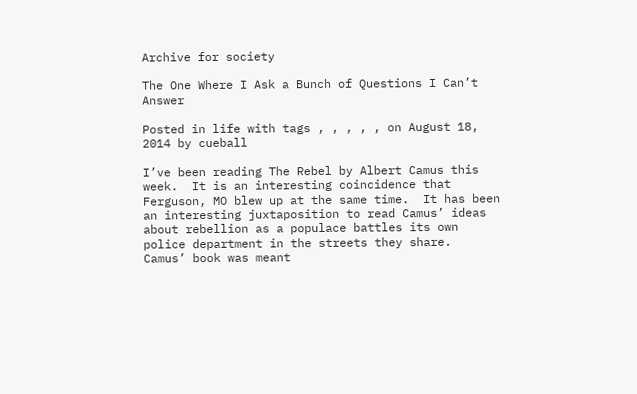Archive for society

The One Where I Ask a Bunch of Questions I Can’t Answer

Posted in life with tags , , , , , on August 18, 2014 by cueball

I’ve been reading The Rebel by Albert Camus this week.  It is an interesting coincidence that Ferguson, MO blew up at the same time.  It has been an interesting juxtaposition to read Camus’ ideas about rebellion as a populace battles its own police department in the streets they share.  Camus’ book was meant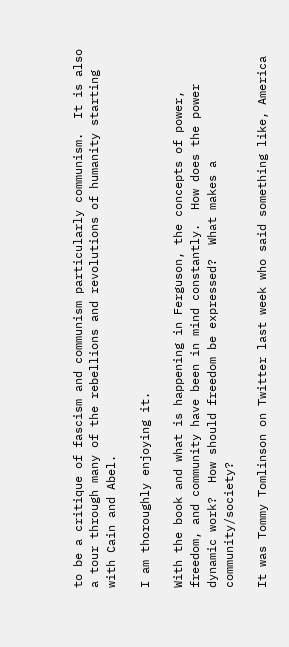to be a critique of fascism and communism particularly communism.  It is also a tour through many of the rebellions and revolutions of humanity starting with Cain and Abel.

I am thoroughly enjoying it.

With the book and what is happening in Ferguson, the concepts of power, freedom, and community have been in mind constantly.  How does the power dynamic work?  How should freedom be expressed?  What makes a community/society?

It was Tommy Tomlinson on Twitter last week who said something like, America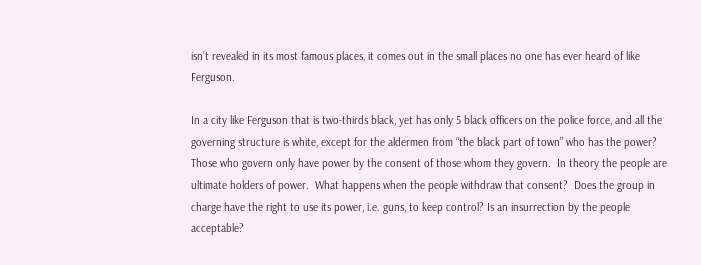isn’t revealed in its most famous places, it comes out in the small places no one has ever heard of like Ferguson.

In a city like Ferguson that is two-thirds black, yet has only 5 black officers on the police force, and all the governing structure is white, except for the aldermen from “the black part of town” who has the power?  Those who govern only have power by the consent of those whom they govern.  In theory the people are ultimate holders of power.  What happens when the people withdraw that consent?  Does the group in charge have the right to use its power, i.e. guns, to keep control? Is an insurrection by the people acceptable?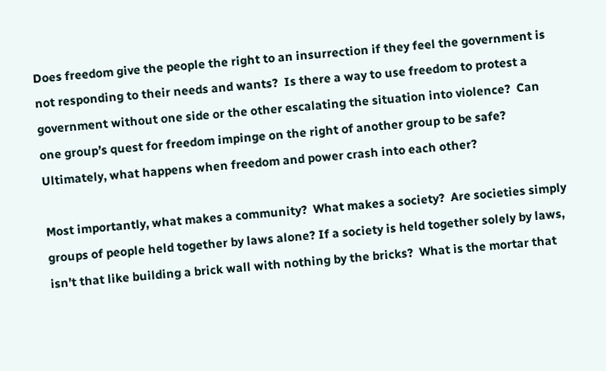Does freedom give the people the right to an insurrection if they feel the government is not responding to their needs and wants?  Is there a way to use freedom to protest a government without one side or the other escalating the situation into violence?  Can one group’s quest for freedom impinge on the right of another group to be safe?  Ultimately, what happens when freedom and power crash into each other?

Most importantly, what makes a community?  What makes a society?  Are societies simply groups of people held together by laws alone? If a society is held together solely by laws, isn’t that like building a brick wall with nothing by the bricks?  What is the mortar that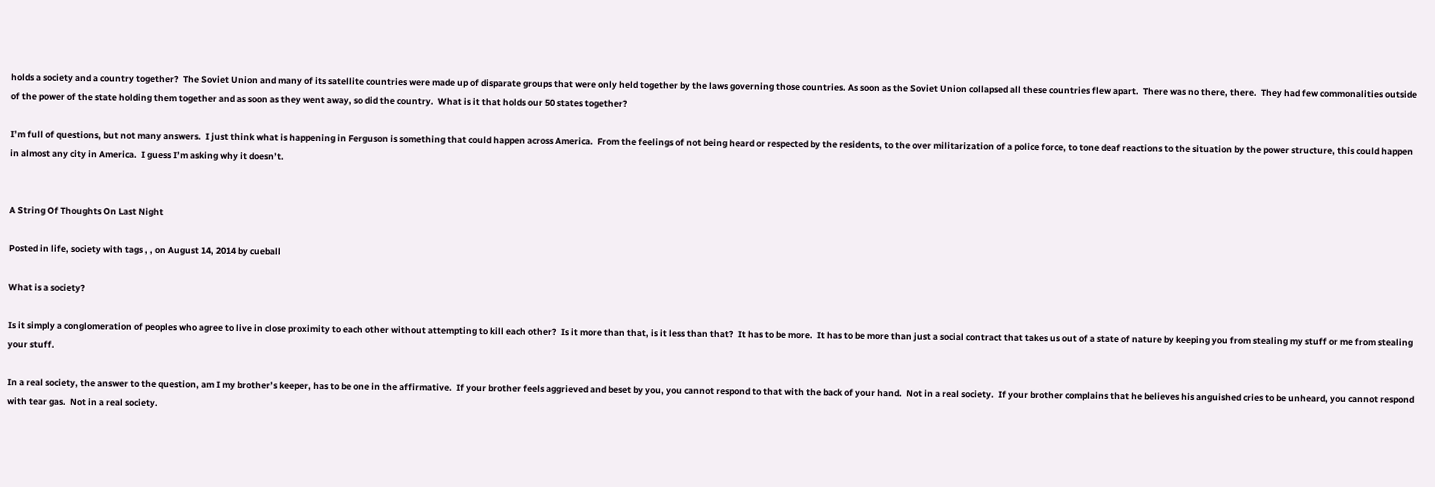holds a society and a country together?  The Soviet Union and many of its satellite countries were made up of disparate groups that were only held together by the laws governing those countries. As soon as the Soviet Union collapsed all these countries flew apart.  There was no there, there.  They had few commonalities outside of the power of the state holding them together and as soon as they went away, so did the country.  What is it that holds our 50 states together?

I’m full of questions, but not many answers.  I just think what is happening in Ferguson is something that could happen across America.  From the feelings of not being heard or respected by the residents, to the over militarization of a police force, to tone deaf reactions to the situation by the power structure, this could happen in almost any city in America.  I guess I’m asking why it doesn’t.


A String Of Thoughts On Last Night

Posted in life, society with tags , , on August 14, 2014 by cueball

What is a society?

Is it simply a conglomeration of peoples who agree to live in close proximity to each other without attempting to kill each other?  Is it more than that, is it less than that?  It has to be more.  It has to be more than just a social contract that takes us out of a state of nature by keeping you from stealing my stuff or me from stealing your stuff.

In a real society, the answer to the question, am I my brother’s keeper, has to be one in the affirmative.  If your brother feels aggrieved and beset by you, you cannot respond to that with the back of your hand.  Not in a real society.  If your brother complains that he believes his anguished cries to be unheard, you cannot respond with tear gas.  Not in a real society.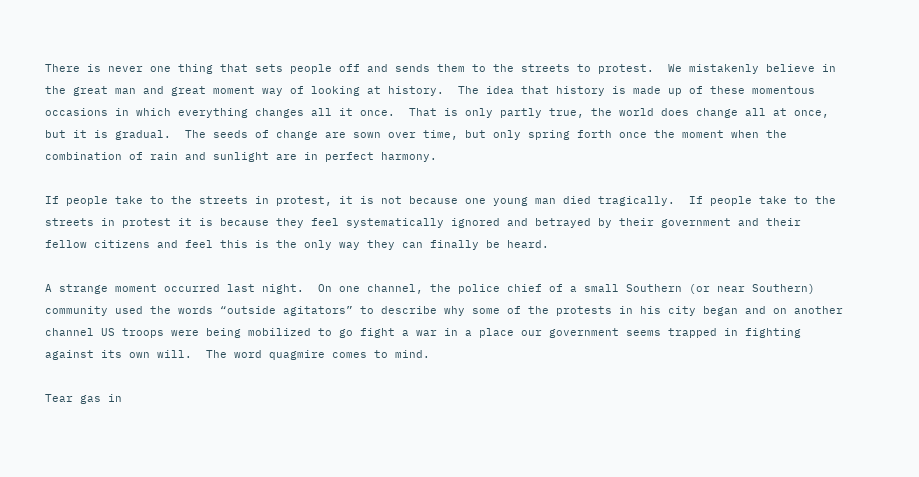There is never one thing that sets people off and sends them to the streets to protest.  We mistakenly believe in the great man and great moment way of looking at history.  The idea that history is made up of these momentous occasions in which everything changes all it once.  That is only partly true, the world does change all at once, but it is gradual.  The seeds of change are sown over time, but only spring forth once the moment when the combination of rain and sunlight are in perfect harmony.

If people take to the streets in protest, it is not because one young man died tragically.  If people take to the streets in protest it is because they feel systematically ignored and betrayed by their government and their fellow citizens and feel this is the only way they can finally be heard.

A strange moment occurred last night.  On one channel, the police chief of a small Southern (or near Southern) community used the words “outside agitators” to describe why some of the protests in his city began and on another channel US troops were being mobilized to go fight a war in a place our government seems trapped in fighting against its own will.  The word quagmire comes to mind.

Tear gas in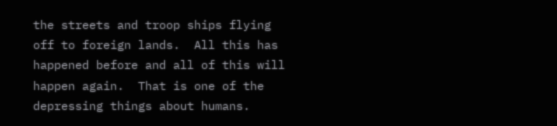the streets and troop ships flying off to foreign lands.  All this has happened before and all of this will happen again.  That is one of the depressing things about humans.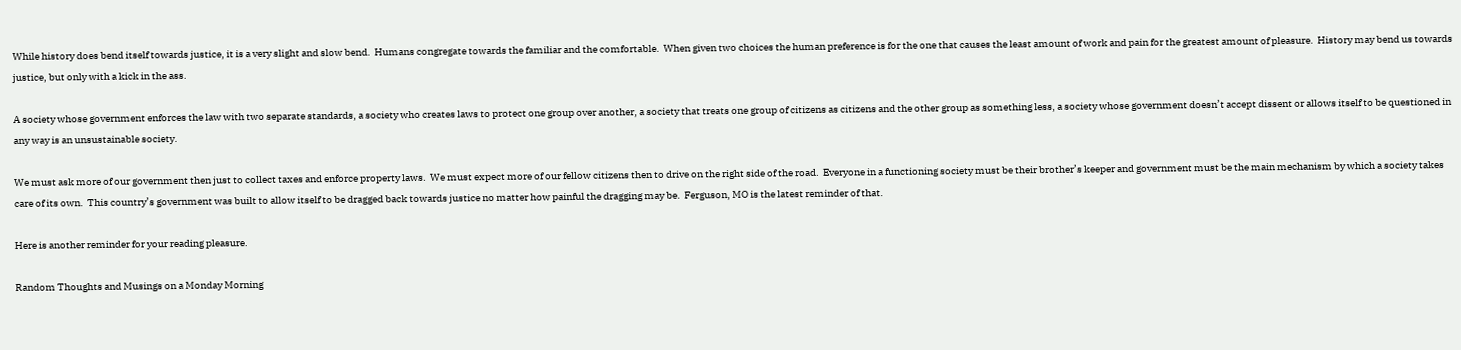While history does bend itself towards justice, it is a very slight and slow bend.  Humans congregate towards the familiar and the comfortable.  When given two choices the human preference is for the one that causes the least amount of work and pain for the greatest amount of pleasure.  History may bend us towards justice, but only with a kick in the ass.

A society whose government enforces the law with two separate standards, a society who creates laws to protect one group over another, a society that treats one group of citizens as citizens and the other group as something less, a society whose government doesn’t accept dissent or allows itself to be questioned in any way is an unsustainable society.

We must ask more of our government then just to collect taxes and enforce property laws.  We must expect more of our fellow citizens then to drive on the right side of the road.  Everyone in a functioning society must be their brother’s keeper and government must be the main mechanism by which a society takes care of its own.  This country’s government was built to allow itself to be dragged back towards justice no matter how painful the dragging may be.  Ferguson, MO is the latest reminder of that.

Here is another reminder for your reading pleasure.

Random Thoughts and Musings on a Monday Morning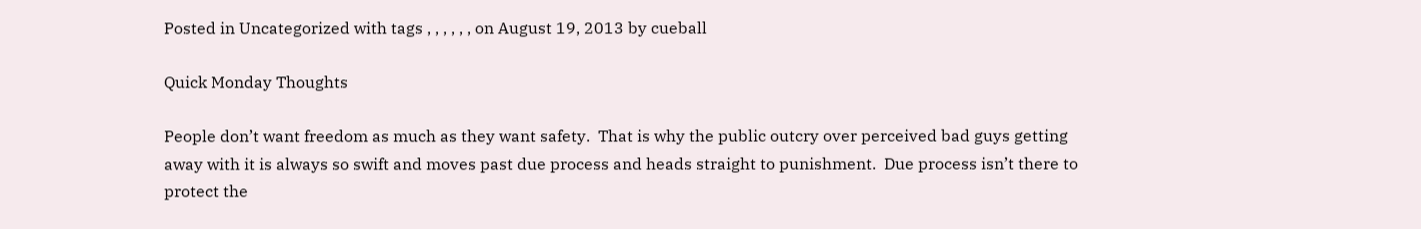Posted in Uncategorized with tags , , , , , , on August 19, 2013 by cueball

Quick Monday Thoughts

People don’t want freedom as much as they want safety.  That is why the public outcry over perceived bad guys getting away with it is always so swift and moves past due process and heads straight to punishment.  Due process isn’t there to protect the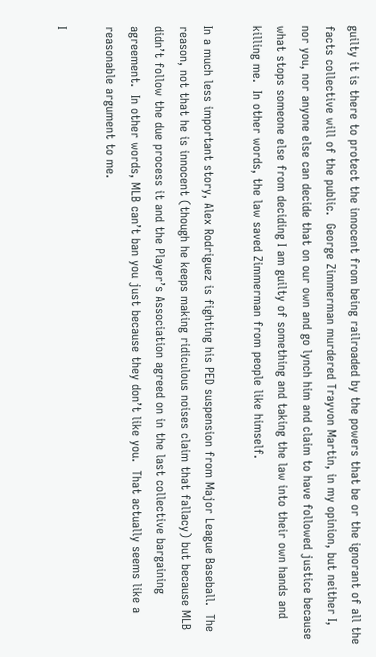guilty it is there to protect the innocent from being railroaded by the powers that be or the ignorant of all the facts collective will of the public.  George Zimmerman murdered Trayvon Martin, in my opinion, but neither I, nor you, nor anyone else can decide that on our own and go lynch him and claim to have followed justice because what stops someone else from deciding I am guilty of something and taking the law into their own hands and killing me.  In other words, the law saved Zimmerman from people like himself.

In a much less important story, Alex Rodriguez is fighting his PED suspension from Major League Baseball.  The reason, not that he is innocent (though he keeps making ridiculous noises claim that fallacy) but because MLB didn’t follow the due process it and the Player’s Association agreed on in the last collective bargaining agreement.  In other words, MLB can’t ban you just because they don’t like you.  That actually seems like a reasonable argument to me.

I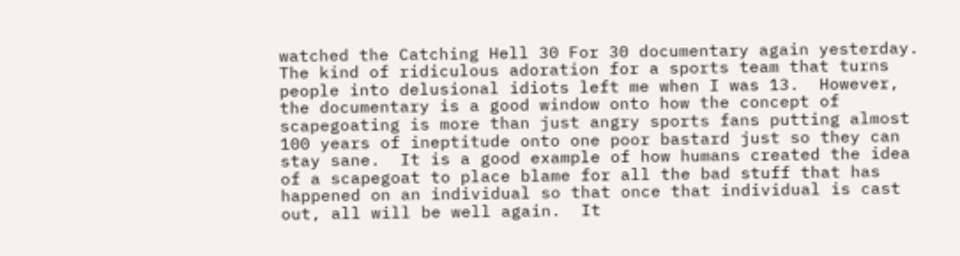watched the Catching Hell 30 For 30 documentary again yesterday.  The kind of ridiculous adoration for a sports team that turns people into delusional idiots left me when I was 13.  However, the documentary is a good window onto how the concept of scapegoating is more than just angry sports fans putting almost 100 years of ineptitude onto one poor bastard just so they can stay sane.  It is a good example of how humans created the idea of a scapegoat to place blame for all the bad stuff that has happened on an individual so that once that individual is cast out, all will be well again.  It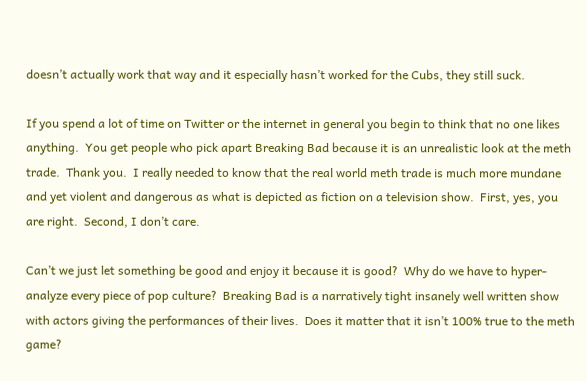doesn’t actually work that way and it especially hasn’t worked for the Cubs, they still suck.

If you spend a lot of time on Twitter or the internet in general you begin to think that no one likes anything.  You get people who pick apart Breaking Bad because it is an unrealistic look at the meth trade.  Thank you.  I really needed to know that the real world meth trade is much more mundane and yet violent and dangerous as what is depicted as fiction on a television show.  First, yes, you are right.  Second, I don’t care.

Can’t we just let something be good and enjoy it because it is good?  Why do we have to hyper-analyze every piece of pop culture?  Breaking Bad is a narratively tight insanely well written show with actors giving the performances of their lives.  Does it matter that it isn’t 100% true to the meth game?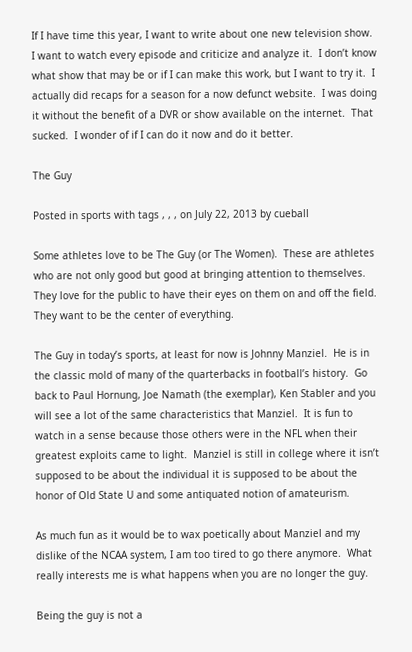If I have time this year, I want to write about one new television show.  I want to watch every episode and criticize and analyze it.  I don’t know what show that may be or if I can make this work, but I want to try it.  I actually did recaps for a season for a now defunct website.  I was doing it without the benefit of a DVR or show available on the internet.  That sucked.  I wonder of if I can do it now and do it better.

The Guy

Posted in sports with tags , , , on July 22, 2013 by cueball

Some athletes love to be The Guy (or The Women).  These are athletes who are not only good but good at bringing attention to themselves.  They love for the public to have their eyes on them on and off the field.  They want to be the center of everything.

The Guy in today’s sports, at least for now is Johnny Manziel.  He is in the classic mold of many of the quarterbacks in football’s history.  Go back to Paul Hornung, Joe Namath (the exemplar), Ken Stabler and you will see a lot of the same characteristics that Manziel.  It is fun to watch in a sense because those others were in the NFL when their greatest exploits came to light.  Manziel is still in college where it isn’t supposed to be about the individual it is supposed to be about the honor of Old State U and some antiquated notion of amateurism.

As much fun as it would be to wax poetically about Manziel and my dislike of the NCAA system, I am too tired to go there anymore.  What really interests me is what happens when you are no longer the guy.

Being the guy is not a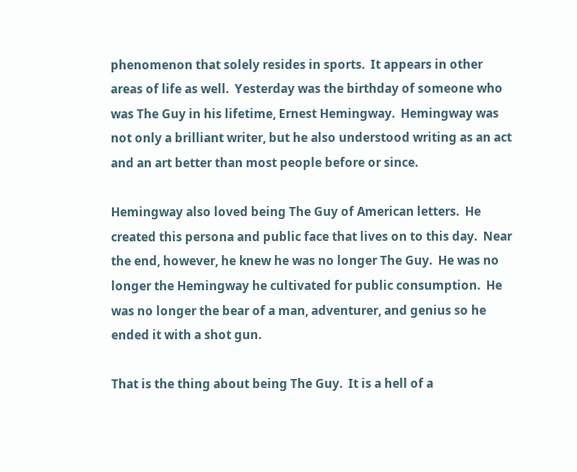phenomenon that solely resides in sports.  It appears in other areas of life as well.  Yesterday was the birthday of someone who was The Guy in his lifetime, Ernest Hemingway.  Hemingway was not only a brilliant writer, but he also understood writing as an act and an art better than most people before or since.

Hemingway also loved being The Guy of American letters.  He created this persona and public face that lives on to this day.  Near the end, however, he knew he was no longer The Guy.  He was no longer the Hemingway he cultivated for public consumption.  He was no longer the bear of a man, adventurer, and genius so he ended it with a shot gun.

That is the thing about being The Guy.  It is a hell of a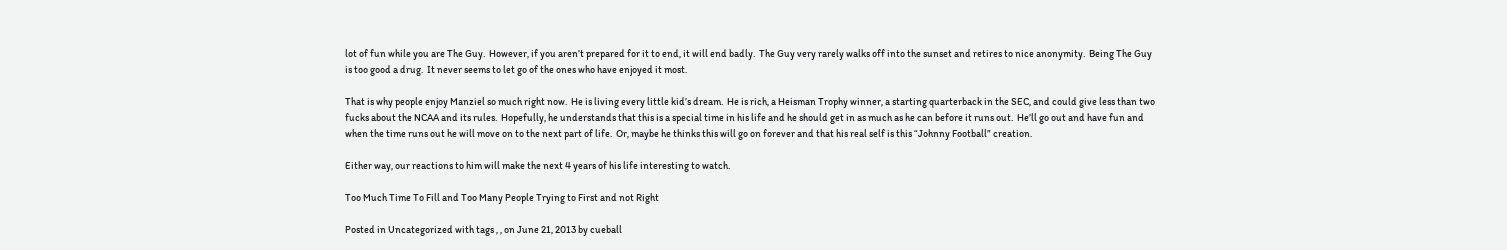lot of fun while you are The Guy.  However, if you aren’t prepared for it to end, it will end badly.  The Guy very rarely walks off into the sunset and retires to nice anonymity.  Being The Guy is too good a drug.  It never seems to let go of the ones who have enjoyed it most.

That is why people enjoy Manziel so much right now.  He is living every little kid’s dream.  He is rich, a Heisman Trophy winner, a starting quarterback in the SEC, and could give less than two fucks about the NCAA and its rules.  Hopefully, he understands that this is a special time in his life and he should get in as much as he can before it runs out.  He’ll go out and have fun and when the time runs out he will move on to the next part of life.  Or, maybe he thinks this will go on forever and that his real self is this “Johnny Football” creation.

Either way, our reactions to him will make the next 4 years of his life interesting to watch.

Too Much Time To Fill and Too Many People Trying to First and not Right

Posted in Uncategorized with tags , , on June 21, 2013 by cueball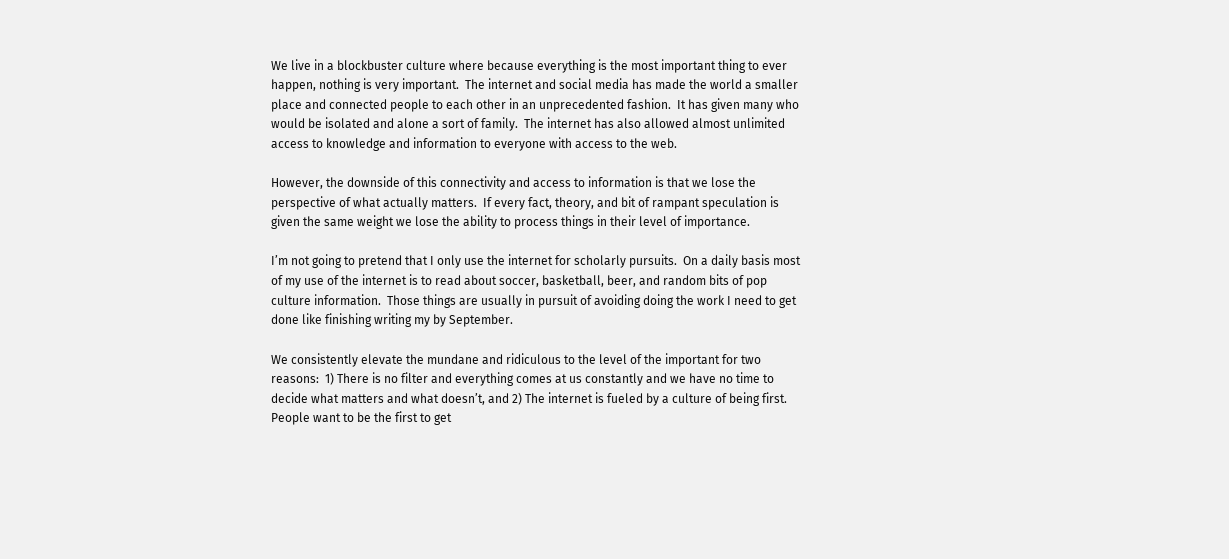We live in a blockbuster culture where because everything is the most important thing to ever happen, nothing is very important.  The internet and social media has made the world a smaller place and connected people to each other in an unprecedented fashion.  It has given many who would be isolated and alone a sort of family.  The internet has also allowed almost unlimited access to knowledge and information to everyone with access to the web.

However, the downside of this connectivity and access to information is that we lose the perspective of what actually matters.  If every fact, theory, and bit of rampant speculation is given the same weight we lose the ability to process things in their level of importance.

I’m not going to pretend that I only use the internet for scholarly pursuits.  On a daily basis most of my use of the internet is to read about soccer, basketball, beer, and random bits of pop culture information.  Those things are usually in pursuit of avoiding doing the work I need to get done like finishing writing my by September.

We consistently elevate the mundane and ridiculous to the level of the important for two reasons:  1) There is no filter and everything comes at us constantly and we have no time to decide what matters and what doesn’t, and 2) The internet is fueled by a culture of being first.  People want to be the first to get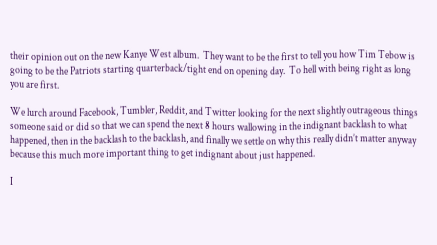their opinion out on the new Kanye West album.  They want to be the first to tell you how Tim Tebow is going to be the Patriots starting quarterback/tight end on opening day.  To hell with being right as long you are first.

We lurch around Facebook, Tumbler, Reddit, and Twitter looking for the next slightly outrageous things someone said or did so that we can spend the next 8 hours wallowing in the indignant backlash to what happened, then in the backlash to the backlash, and finally we settle on why this really didn’t matter anyway because this much more important thing to get indignant about just happened.

I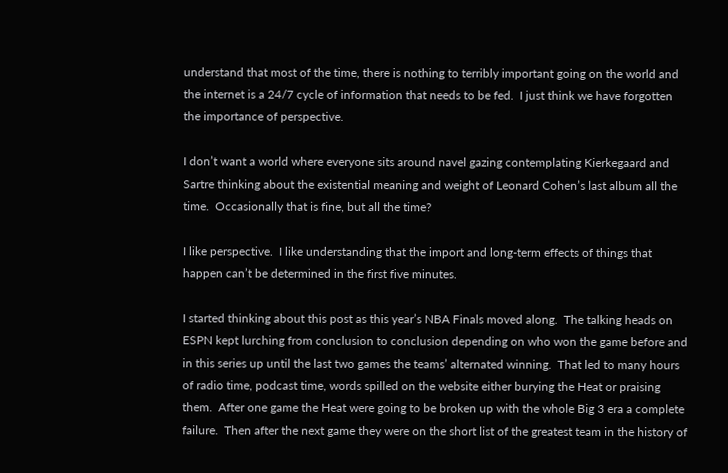understand that most of the time, there is nothing to terribly important going on the world and the internet is a 24/7 cycle of information that needs to be fed.  I just think we have forgotten the importance of perspective.

I don’t want a world where everyone sits around navel gazing contemplating Kierkegaard and Sartre thinking about the existential meaning and weight of Leonard Cohen’s last album all the time.  Occasionally that is fine, but all the time?

I like perspective.  I like understanding that the import and long-term effects of things that happen can’t be determined in the first five minutes.

I started thinking about this post as this year’s NBA Finals moved along.  The talking heads on ESPN kept lurching from conclusion to conclusion depending on who won the game before and in this series up until the last two games the teams’ alternated winning.  That led to many hours of radio time, podcast time, words spilled on the website either burying the Heat or praising them.  After one game the Heat were going to be broken up with the whole Big 3 era a complete failure.  Then after the next game they were on the short list of the greatest team in the history of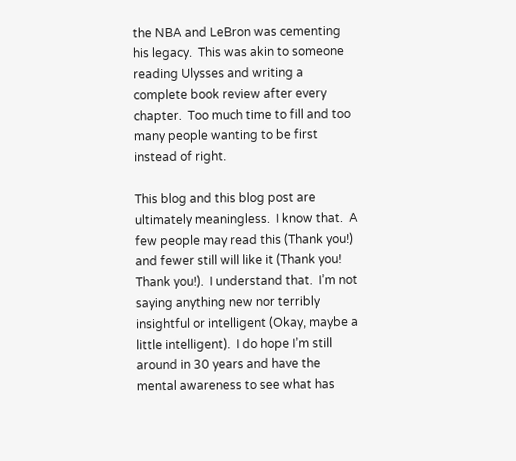the NBA and LeBron was cementing his legacy.  This was akin to someone reading Ulysses and writing a complete book review after every chapter.  Too much time to fill and too many people wanting to be first instead of right.

This blog and this blog post are ultimately meaningless.  I know that.  A few people may read this (Thank you!) and fewer still will like it (Thank you! Thank you!).  I understand that.  I’m not saying anything new nor terribly insightful or intelligent (Okay, maybe a little intelligent).  I do hope I’m still around in 30 years and have the mental awareness to see what has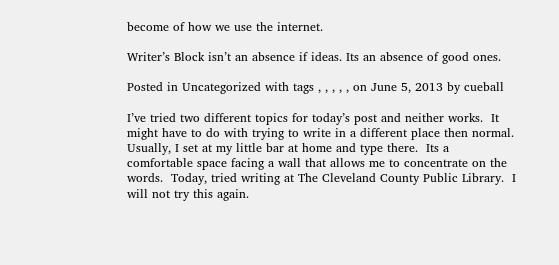become of how we use the internet.

Writer’s Block isn’t an absence if ideas. Its an absence of good ones.

Posted in Uncategorized with tags , , , , , on June 5, 2013 by cueball

I’ve tried two different topics for today’s post and neither works.  It might have to do with trying to write in a different place then normal.  Usually, I set at my little bar at home and type there.  Its a comfortable space facing a wall that allows me to concentrate on the words.  Today, tried writing at The Cleveland County Public Library.  I will not try this again.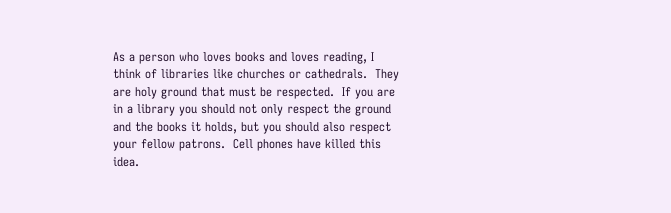As a person who loves books and loves reading, I think of libraries like churches or cathedrals.  They are holy ground that must be respected.  If you are in a library you should not only respect the ground and the books it holds, but you should also respect your fellow patrons.  Cell phones have killed this idea.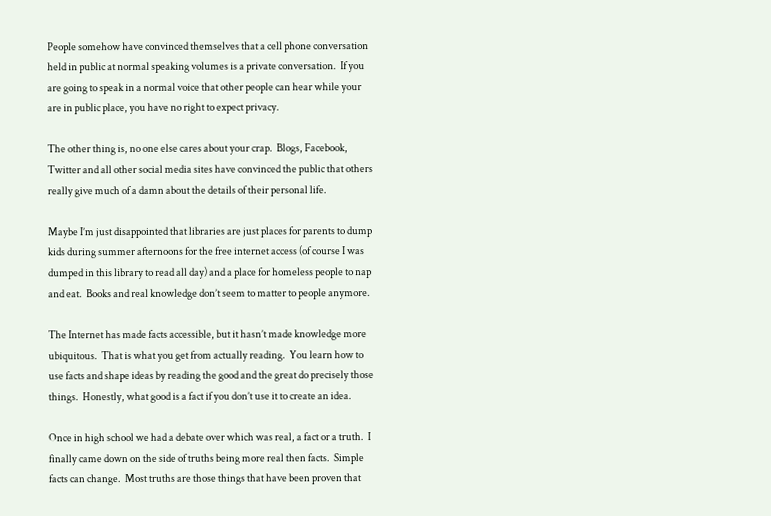People somehow have convinced themselves that a cell phone conversation held in public at normal speaking volumes is a private conversation.  If you are going to speak in a normal voice that other people can hear while your are in public place, you have no right to expect privacy.

The other thing is, no one else cares about your crap.  Blogs, Facebook, Twitter and all other social media sites have convinced the public that others really give much of a damn about the details of their personal life.

Maybe I’m just disappointed that libraries are just places for parents to dump kids during summer afternoons for the free internet access (of course I was dumped in this library to read all day) and a place for homeless people to nap and eat.  Books and real knowledge don’t seem to matter to people anymore.

The Internet has made facts accessible, but it hasn’t made knowledge more ubiquitous.  That is what you get from actually reading.  You learn how to use facts and shape ideas by reading the good and the great do precisely those things.  Honestly, what good is a fact if you don’t use it to create an idea.

Once in high school we had a debate over which was real, a fact or a truth.  I finally came down on the side of truths being more real then facts.  Simple facts can change.  Most truths are those things that have been proven that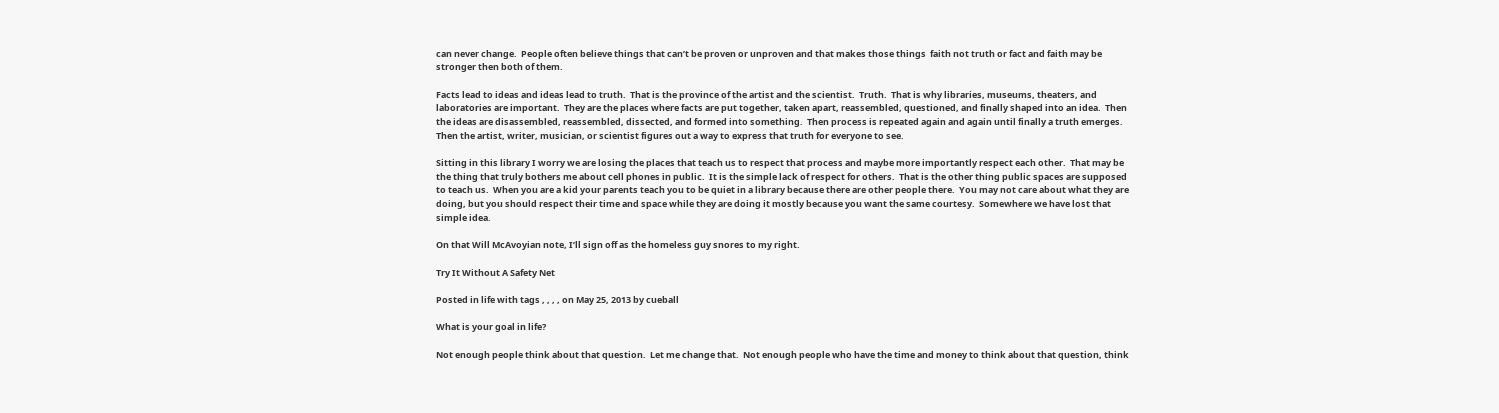can never change.  People often believe things that can’t be proven or unproven and that makes those things  faith not truth or fact and faith may be stronger then both of them.

Facts lead to ideas and ideas lead to truth.  That is the province of the artist and the scientist.  Truth.  That is why libraries, museums, theaters, and laboratories are important.  They are the places where facts are put together, taken apart, reassembled, questioned, and finally shaped into an idea.  Then the ideas are disassembled, reassembled, dissected, and formed into something.  Then process is repeated again and again until finally a truth emerges.  Then the artist, writer, musician, or scientist figures out a way to express that truth for everyone to see.

Sitting in this library I worry we are losing the places that teach us to respect that process and maybe more importantly respect each other.  That may be the thing that truly bothers me about cell phones in public.  It is the simple lack of respect for others.  That is the other thing public spaces are supposed to teach us.  When you are a kid your parents teach you to be quiet in a library because there are other people there.  You may not care about what they are doing, but you should respect their time and space while they are doing it mostly because you want the same courtesy.  Somewhere we have lost that simple idea.

On that Will McAvoyian note, I’ll sign off as the homeless guy snores to my right.

Try It Without A Safety Net

Posted in life with tags , , , , on May 25, 2013 by cueball

What is your goal in life?

Not enough people think about that question.  Let me change that.  Not enough people who have the time and money to think about that question, think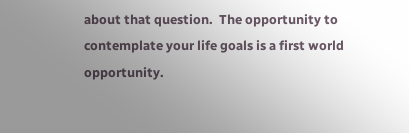about that question.  The opportunity to contemplate your life goals is a first world opportunity.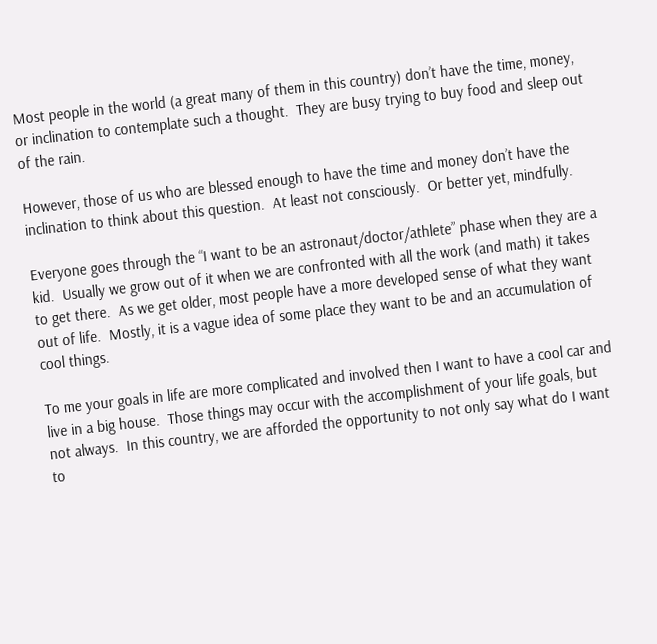Most people in the world (a great many of them in this country) don’t have the time, money, or inclination to contemplate such a thought.  They are busy trying to buy food and sleep out of the rain.

However, those of us who are blessed enough to have the time and money don’t have the inclination to think about this question.  At least not consciously.  Or better yet, mindfully.

Everyone goes through the “I want to be an astronaut/doctor/athlete” phase when they are a kid.  Usually we grow out of it when we are confronted with all the work (and math) it takes to get there.  As we get older, most people have a more developed sense of what they want out of life.  Mostly, it is a vague idea of some place they want to be and an accumulation of cool things.

To me your goals in life are more complicated and involved then I want to have a cool car and live in a big house.  Those things may occur with the accomplishment of your life goals, but not always.  In this country, we are afforded the opportunity to not only say what do I want to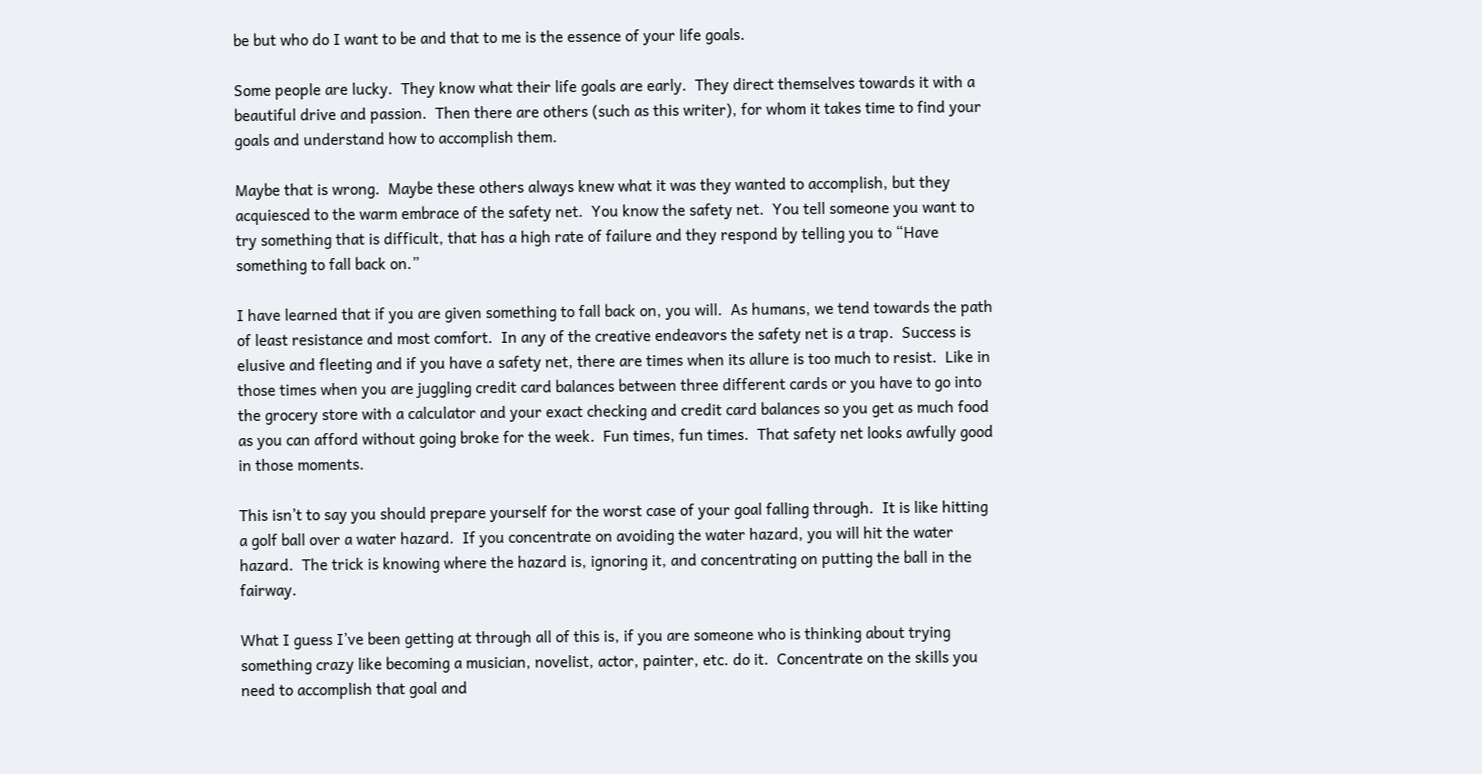be but who do I want to be and that to me is the essence of your life goals.

Some people are lucky.  They know what their life goals are early.  They direct themselves towards it with a beautiful drive and passion.  Then there are others (such as this writer), for whom it takes time to find your goals and understand how to accomplish them.

Maybe that is wrong.  Maybe these others always knew what it was they wanted to accomplish, but they acquiesced to the warm embrace of the safety net.  You know the safety net.  You tell someone you want to try something that is difficult, that has a high rate of failure and they respond by telling you to “Have something to fall back on.”

I have learned that if you are given something to fall back on, you will.  As humans, we tend towards the path of least resistance and most comfort.  In any of the creative endeavors the safety net is a trap.  Success is elusive and fleeting and if you have a safety net, there are times when its allure is too much to resist.  Like in those times when you are juggling credit card balances between three different cards or you have to go into the grocery store with a calculator and your exact checking and credit card balances so you get as much food as you can afford without going broke for the week.  Fun times, fun times.  That safety net looks awfully good in those moments.

This isn’t to say you should prepare yourself for the worst case of your goal falling through.  It is like hitting a golf ball over a water hazard.  If you concentrate on avoiding the water hazard, you will hit the water hazard.  The trick is knowing where the hazard is, ignoring it, and concentrating on putting the ball in the fairway.

What I guess I’ve been getting at through all of this is, if you are someone who is thinking about trying something crazy like becoming a musician, novelist, actor, painter, etc. do it.  Concentrate on the skills you need to accomplish that goal and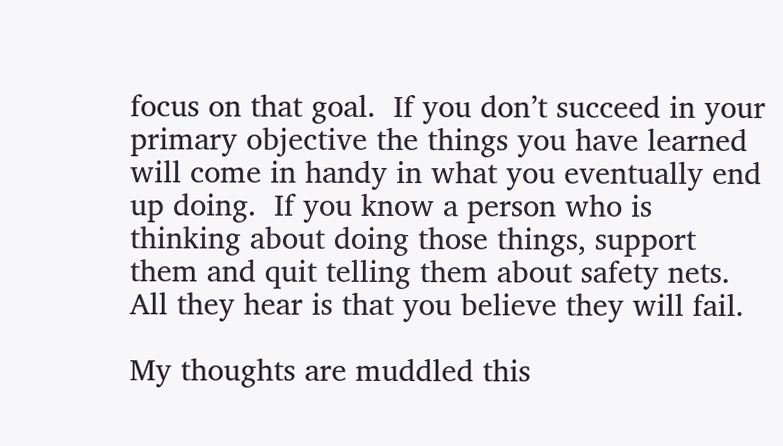focus on that goal.  If you don’t succeed in your primary objective the things you have learned will come in handy in what you eventually end up doing.  If you know a person who is thinking about doing those things, support them and quit telling them about safety nets.  All they hear is that you believe they will fail.

My thoughts are muddled this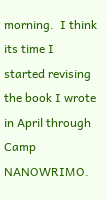morning.  I think its time I started revising the book I wrote in April through Camp NANOWRIMO.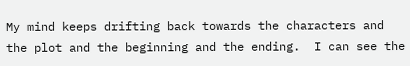My mind keeps drifting back towards the characters and the plot and the beginning and the ending.  I can see the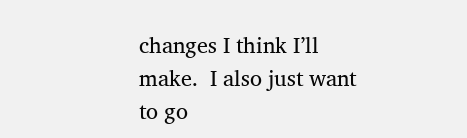changes I think I’ll make.  I also just want to go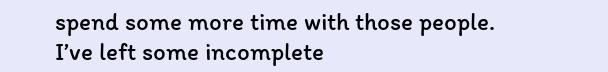spend some more time with those people.  I’ve left some incomplete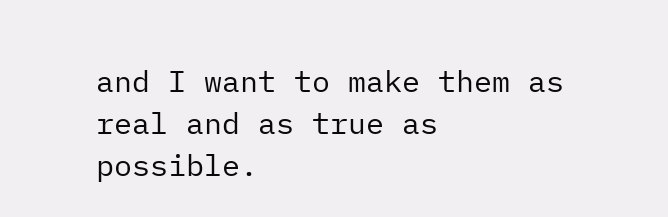and I want to make them as real and as true as possible.